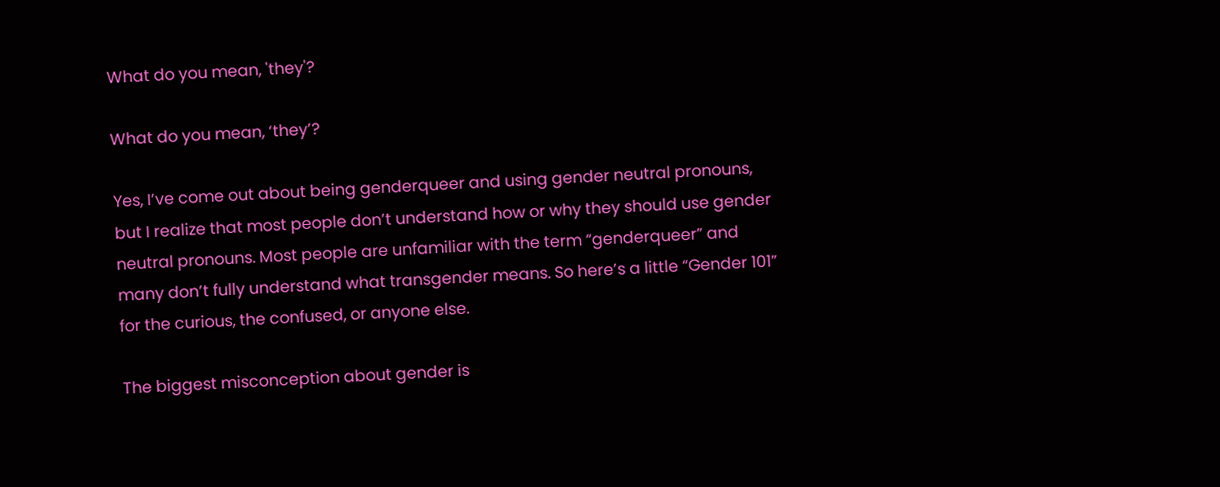What do you mean, 'they'?

What do you mean, ‘they’?

Yes, I’ve come out about being genderqueer and using gender neutral pronouns, but I realize that most people don’t understand how or why they should use gender neutral pronouns. Most people are unfamiliar with the term “genderqueer” and many don’t fully understand what transgender means. So here’s a little “Gender 101” for the curious, the confused, or anyone else.

The biggest misconception about gender is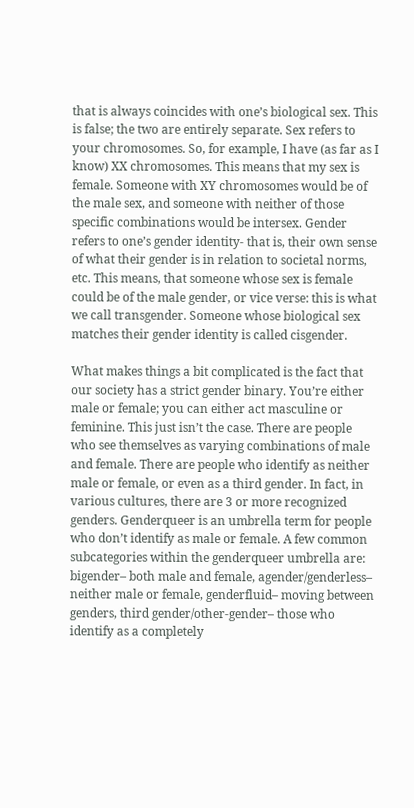that is always coincides with one’s biological sex. This is false; the two are entirely separate. Sex refers to your chromosomes. So, for example, I have (as far as I know) XX chromosomes. This means that my sex is female. Someone with XY chromosomes would be of the male sex, and someone with neither of those specific combinations would be intersex. Gender refers to one’s gender identity- that is, their own sense of what their gender is in relation to societal norms, etc. This means, that someone whose sex is female could be of the male gender, or vice verse: this is what we call transgender. Someone whose biological sex matches their gender identity is called cisgender.

What makes things a bit complicated is the fact that our society has a strict gender binary. You’re either male or female; you can either act masculine or feminine. This just isn’t the case. There are people who see themselves as varying combinations of male and female. There are people who identify as neither male or female, or even as a third gender. In fact, in various cultures, there are 3 or more recognized genders. Genderqueer is an umbrella term for people who don’t identify as male or female. A few common subcategories within the genderqueer umbrella are: bigender– both male and female, agender/genderless– neither male or female, genderfluid– moving between genders, third gender/other-gender– those who identify as a completely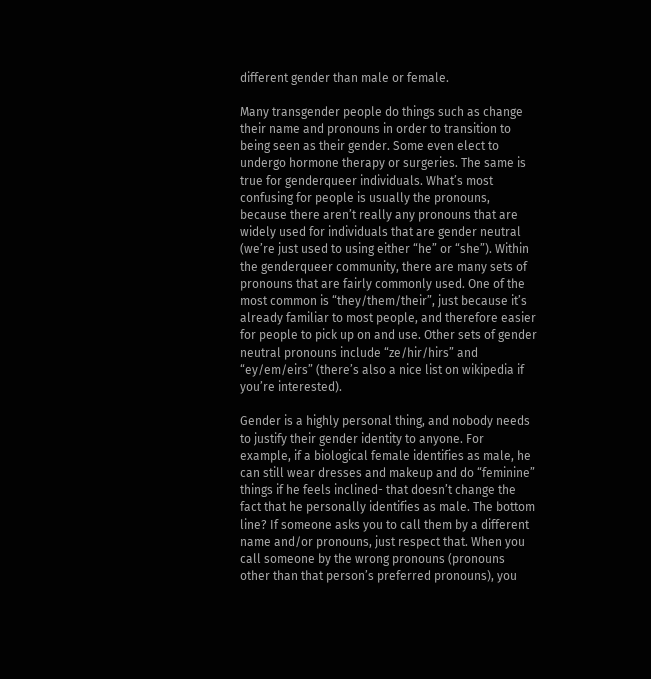different gender than male or female.

Many transgender people do things such as change their name and pronouns in order to transition to being seen as their gender. Some even elect to undergo hormone therapy or surgeries. The same is true for genderqueer individuals. What’s most confusing for people is usually the pronouns, because there aren’t really any pronouns that are widely used for individuals that are gender neutral (we’re just used to using either “he” or “she”). Within the genderqueer community, there are many sets of pronouns that are fairly commonly used. One of the most common is “they/them/their”, just because it’s already familiar to most people, and therefore easier for people to pick up on and use. Other sets of gender neutral pronouns include “ze/hir/hirs” and “ey/em/eirs” (there’s also a nice list on wikipedia if you’re interested).

Gender is a highly personal thing, and nobody needs to justify their gender identity to anyone. For example, if a biological female identifies as male, he can still wear dresses and makeup and do “feminine” things if he feels inclined- that doesn’t change the fact that he personally identifies as male. The bottom line? If someone asks you to call them by a different name and/or pronouns, just respect that. When you call someone by the wrong pronouns (pronouns other than that person’s preferred pronouns), you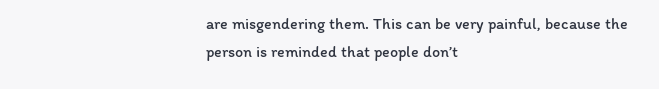are misgendering them. This can be very painful, because the person is reminded that people don’t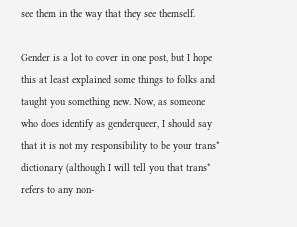see them in the way that they see themself.

Gender is a lot to cover in one post, but I hope this at least explained some things to folks and taught you something new. Now, as someone who does identify as genderqueer, I should say that it is not my responsibility to be your trans* dictionary (although I will tell you that trans* refers to any non-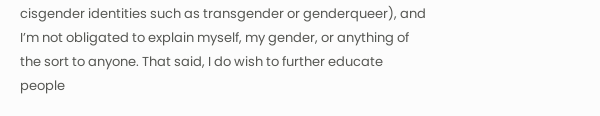cisgender identities such as transgender or genderqueer), and I’m not obligated to explain myself, my gender, or anything of the sort to anyone. That said, I do wish to further educate people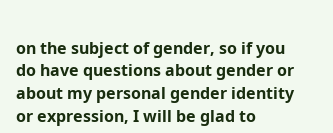on the subject of gender, so if you do have questions about gender or about my personal gender identity or expression, I will be glad to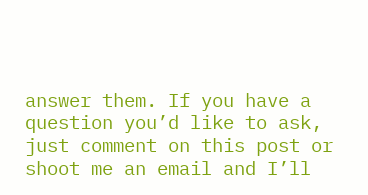answer them. If you have a question you’d like to ask, just comment on this post or shoot me an email and I’ll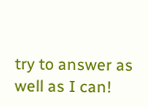try to answer as well as I can!